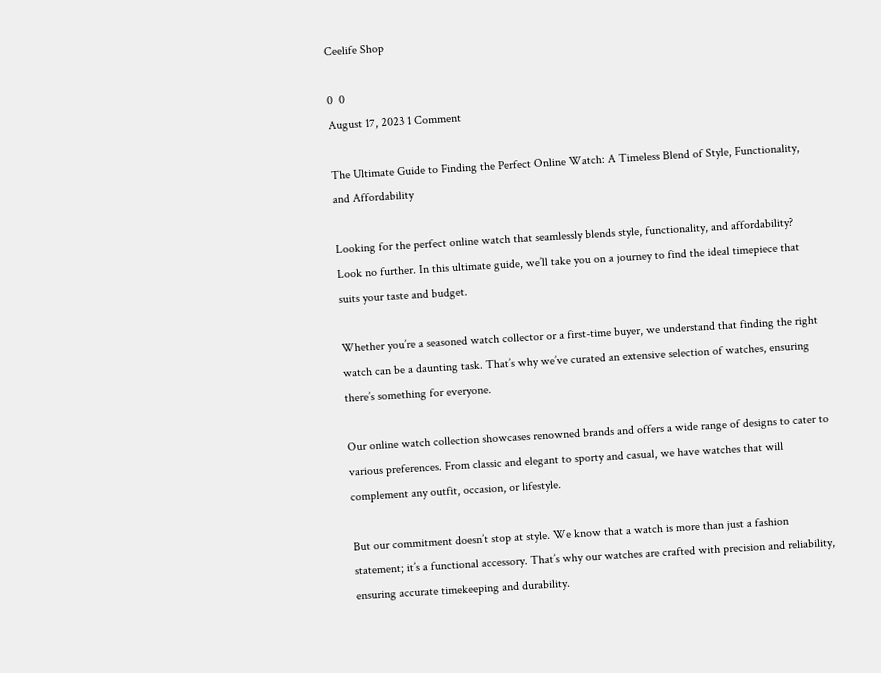Ceelife Shop

0  0
August 17, 2023 1 Comment

The Ultimate Guide to Finding the Perfect Online Watch: A Timeless Blend of Style, Functionality, and Affordability

Looking for the perfect online watch that seamlessly blends style, functionality, and affordability? Look no further. In this ultimate guide, we’ll take you on a journey to find the ideal timepiece that suits your taste and budget.

Whether you’re a seasoned watch collector or a first-time buyer, we understand that finding the right watch can be a daunting task. That’s why we’ve curated an extensive selection of watches, ensuring there’s something for everyone.

Our online watch collection showcases renowned brands and offers a wide range of designs to cater to various preferences. From classic and elegant to sporty and casual, we have watches that will complement any outfit, occasion, or lifestyle.

But our commitment doesn’t stop at style. We know that a watch is more than just a fashion statement; it’s a functional accessory. That’s why our watches are crafted with precision and reliability, ensuring accurate timekeeping and durability.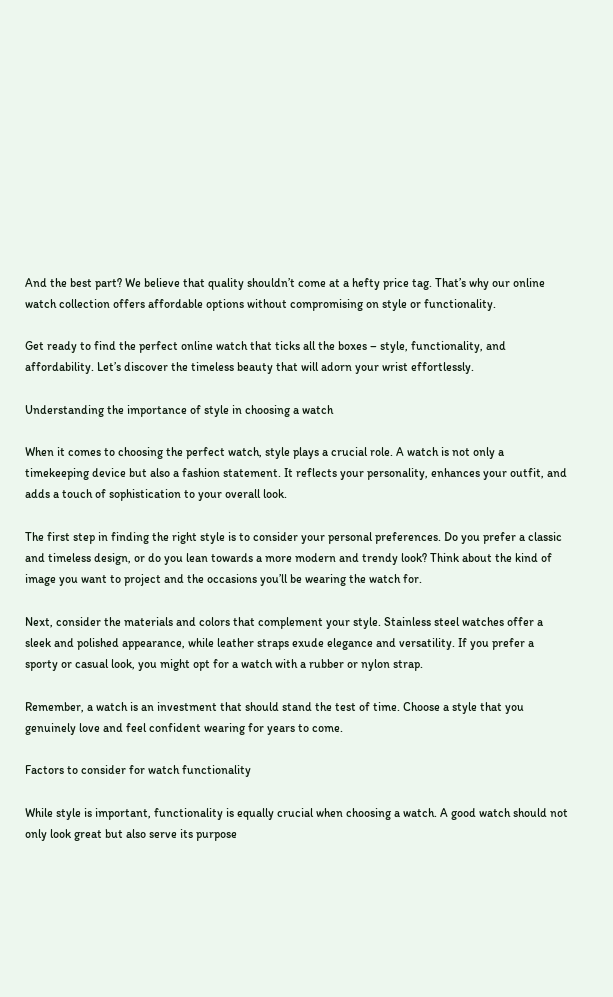And the best part? We believe that quality shouldn’t come at a hefty price tag. That’s why our online watch collection offers affordable options without compromising on style or functionality.

Get ready to find the perfect online watch that ticks all the boxes – style, functionality, and affordability. Let’s discover the timeless beauty that will adorn your wrist effortlessly.

Understanding the importance of style in choosing a watch

When it comes to choosing the perfect watch, style plays a crucial role. A watch is not only a timekeeping device but also a fashion statement. It reflects your personality, enhances your outfit, and adds a touch of sophistication to your overall look.

The first step in finding the right style is to consider your personal preferences. Do you prefer a classic and timeless design, or do you lean towards a more modern and trendy look? Think about the kind of image you want to project and the occasions you’ll be wearing the watch for.

Next, consider the materials and colors that complement your style. Stainless steel watches offer a sleek and polished appearance, while leather straps exude elegance and versatility. If you prefer a sporty or casual look, you might opt for a watch with a rubber or nylon strap.

Remember, a watch is an investment that should stand the test of time. Choose a style that you genuinely love and feel confident wearing for years to come.

Factors to consider for watch functionality

While style is important, functionality is equally crucial when choosing a watch. A good watch should not only look great but also serve its purpose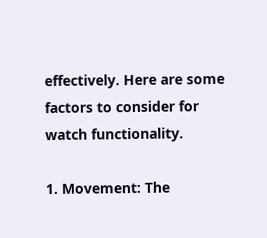effectively. Here are some factors to consider for watch functionality.

1. Movement: The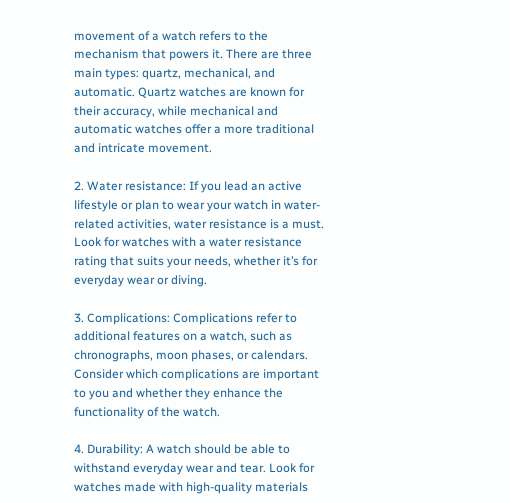movement of a watch refers to the mechanism that powers it. There are three main types: quartz, mechanical, and automatic. Quartz watches are known for their accuracy, while mechanical and automatic watches offer a more traditional and intricate movement.

2. Water resistance: If you lead an active lifestyle or plan to wear your watch in water-related activities, water resistance is a must. Look for watches with a water resistance rating that suits your needs, whether it’s for everyday wear or diving.

3. Complications: Complications refer to additional features on a watch, such as chronographs, moon phases, or calendars. Consider which complications are important to you and whether they enhance the functionality of the watch.

4. Durability: A watch should be able to withstand everyday wear and tear. Look for watches made with high-quality materials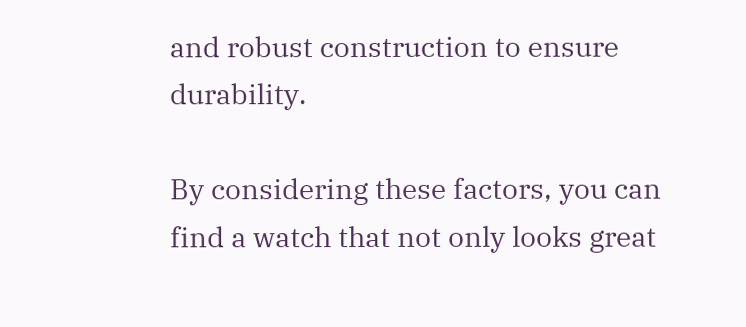and robust construction to ensure durability.

By considering these factors, you can find a watch that not only looks great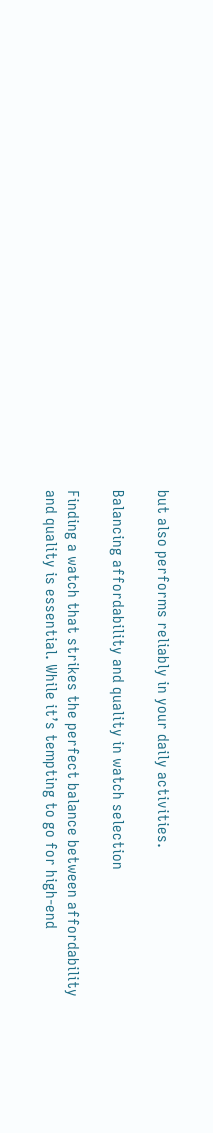but also performs reliably in your daily activities.

Balancing affordability and quality in watch selection

Finding a watch that strikes the perfect balance between affordability and quality is essential. While it’s tempting to go for high-end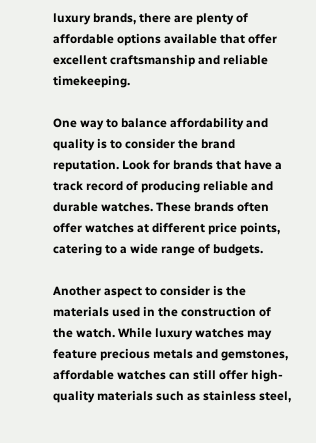luxury brands, there are plenty of affordable options available that offer excellent craftsmanship and reliable timekeeping.

One way to balance affordability and quality is to consider the brand reputation. Look for brands that have a track record of producing reliable and durable watches. These brands often offer watches at different price points, catering to a wide range of budgets.

Another aspect to consider is the materials used in the construction of the watch. While luxury watches may feature precious metals and gemstones, affordable watches can still offer high-quality materials such as stainless steel,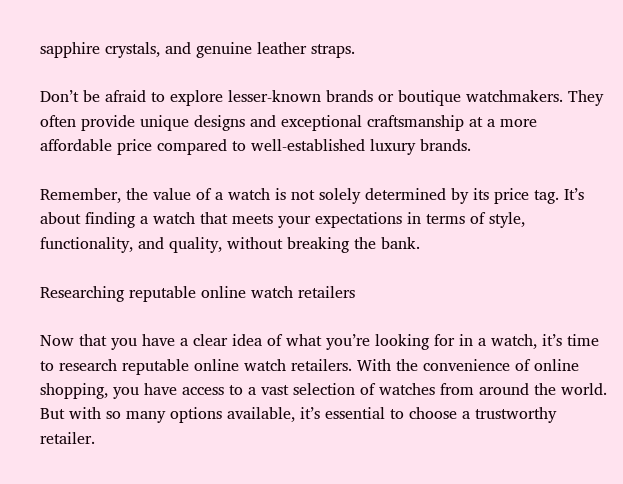sapphire crystals, and genuine leather straps.

Don’t be afraid to explore lesser-known brands or boutique watchmakers. They often provide unique designs and exceptional craftsmanship at a more affordable price compared to well-established luxury brands.

Remember, the value of a watch is not solely determined by its price tag. It’s about finding a watch that meets your expectations in terms of style, functionality, and quality, without breaking the bank.

Researching reputable online watch retailers

Now that you have a clear idea of what you’re looking for in a watch, it’s time to research reputable online watch retailers. With the convenience of online shopping, you have access to a vast selection of watches from around the world. But with so many options available, it’s essential to choose a trustworthy retailer.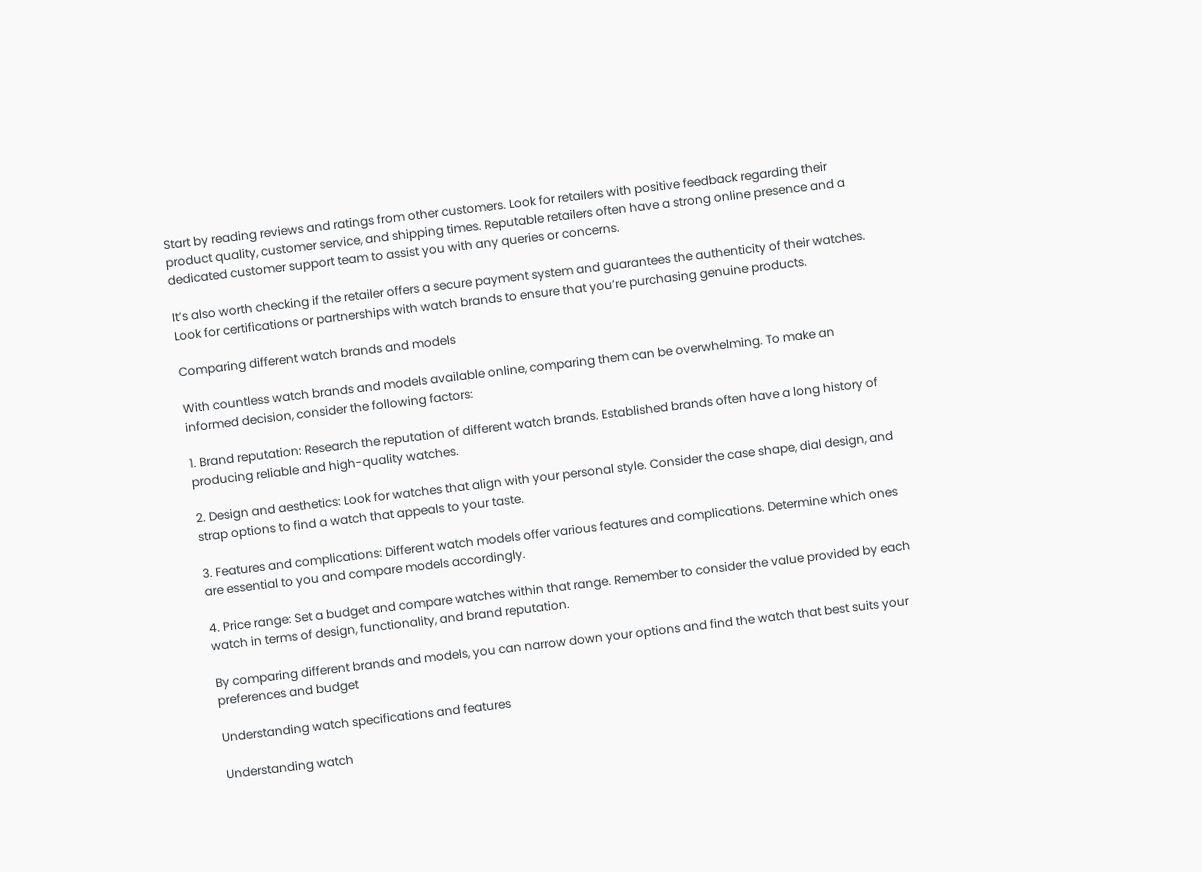Start by reading reviews and ratings from other customers. Look for retailers with positive feedback regarding their product quality, customer service, and shipping times. Reputable retailers often have a strong online presence and a dedicated customer support team to assist you with any queries or concerns.

It’s also worth checking if the retailer offers a secure payment system and guarantees the authenticity of their watches. Look for certifications or partnerships with watch brands to ensure that you’re purchasing genuine products.

Comparing different watch brands and models

With countless watch brands and models available online, comparing them can be overwhelming. To make an informed decision, consider the following factors:

1. Brand reputation: Research the reputation of different watch brands. Established brands often have a long history of producing reliable and high-quality watches.

2. Design and aesthetics: Look for watches that align with your personal style. Consider the case shape, dial design, and strap options to find a watch that appeals to your taste.

3. Features and complications: Different watch models offer various features and complications. Determine which ones are essential to you and compare models accordingly.

4. Price range: Set a budget and compare watches within that range. Remember to consider the value provided by each watch in terms of design, functionality, and brand reputation.

By comparing different brands and models, you can narrow down your options and find the watch that best suits your preferences and budget

Understanding watch specifications and features

Understanding watch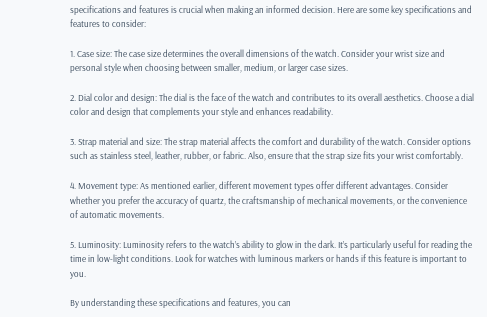specifications and features is crucial when making an informed decision. Here are some key specifications and features to consider:

1. Case size: The case size determines the overall dimensions of the watch. Consider your wrist size and personal style when choosing between smaller, medium, or larger case sizes.

2. Dial color and design: The dial is the face of the watch and contributes to its overall aesthetics. Choose a dial color and design that complements your style and enhances readability.

3. Strap material and size: The strap material affects the comfort and durability of the watch. Consider options such as stainless steel, leather, rubber, or fabric. Also, ensure that the strap size fits your wrist comfortably.

4. Movement type: As mentioned earlier, different movement types offer different advantages. Consider whether you prefer the accuracy of quartz, the craftsmanship of mechanical movements, or the convenience of automatic movements.

5. Luminosity: Luminosity refers to the watch’s ability to glow in the dark. It’s particularly useful for reading the time in low-light conditions. Look for watches with luminous markers or hands if this feature is important to you.

By understanding these specifications and features, you can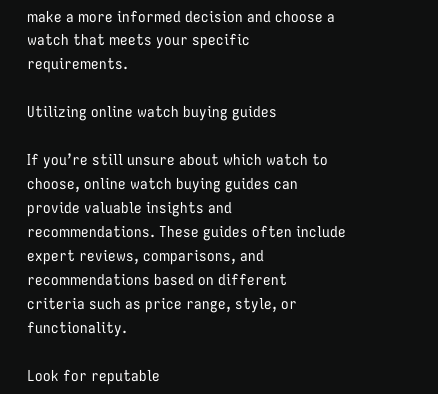make a more informed decision and choose a watch that meets your specific requirements.

Utilizing online watch buying guides

If you’re still unsure about which watch to choose, online watch buying guides can provide valuable insights and recommendations. These guides often include expert reviews, comparisons, and recommendations based on different criteria such as price range, style, or functionality.

Look for reputable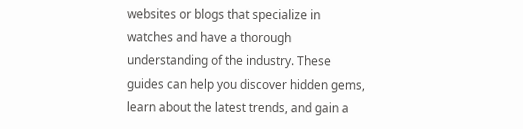websites or blogs that specialize in watches and have a thorough understanding of the industry. These guides can help you discover hidden gems, learn about the latest trends, and gain a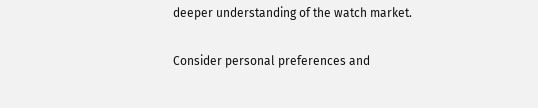deeper understanding of the watch market.

Consider personal preferences and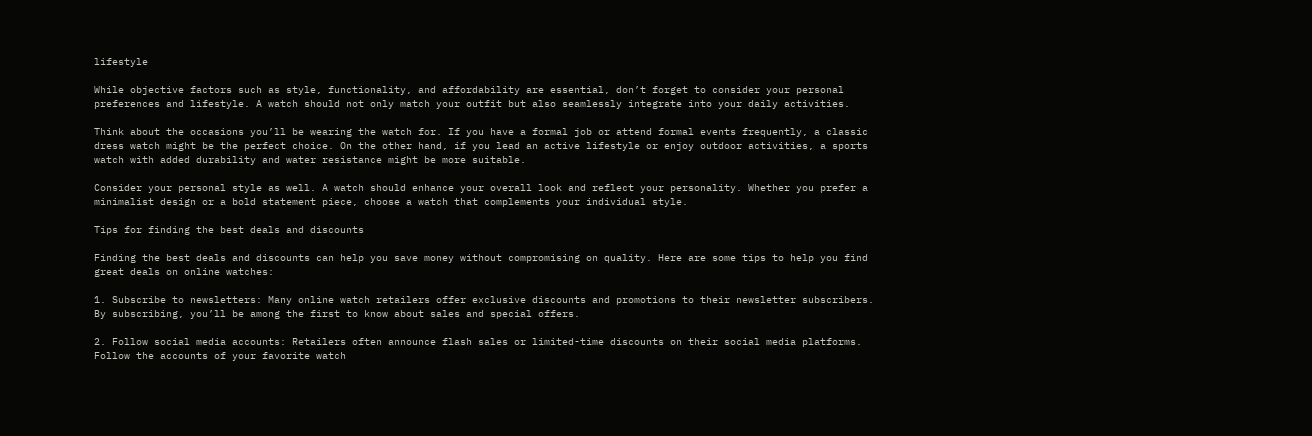lifestyle

While objective factors such as style, functionality, and affordability are essential, don’t forget to consider your personal preferences and lifestyle. A watch should not only match your outfit but also seamlessly integrate into your daily activities.

Think about the occasions you’ll be wearing the watch for. If you have a formal job or attend formal events frequently, a classic dress watch might be the perfect choice. On the other hand, if you lead an active lifestyle or enjoy outdoor activities, a sports watch with added durability and water resistance might be more suitable.

Consider your personal style as well. A watch should enhance your overall look and reflect your personality. Whether you prefer a minimalist design or a bold statement piece, choose a watch that complements your individual style.

Tips for finding the best deals and discounts

Finding the best deals and discounts can help you save money without compromising on quality. Here are some tips to help you find great deals on online watches:

1. Subscribe to newsletters: Many online watch retailers offer exclusive discounts and promotions to their newsletter subscribers. By subscribing, you’ll be among the first to know about sales and special offers.

2. Follow social media accounts: Retailers often announce flash sales or limited-time discounts on their social media platforms. Follow the accounts of your favorite watch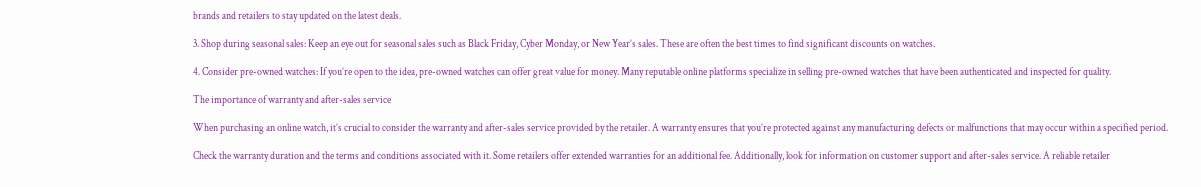brands and retailers to stay updated on the latest deals.

3. Shop during seasonal sales: Keep an eye out for seasonal sales such as Black Friday, Cyber Monday, or New Year’s sales. These are often the best times to find significant discounts on watches.

4. Consider pre-owned watches: If you’re open to the idea, pre-owned watches can offer great value for money. Many reputable online platforms specialize in selling pre-owned watches that have been authenticated and inspected for quality.

The importance of warranty and after-sales service

When purchasing an online watch, it’s crucial to consider the warranty and after-sales service provided by the retailer. A warranty ensures that you’re protected against any manufacturing defects or malfunctions that may occur within a specified period.

Check the warranty duration and the terms and conditions associated with it. Some retailers offer extended warranties for an additional fee. Additionally, look for information on customer support and after-sales service. A reliable retailer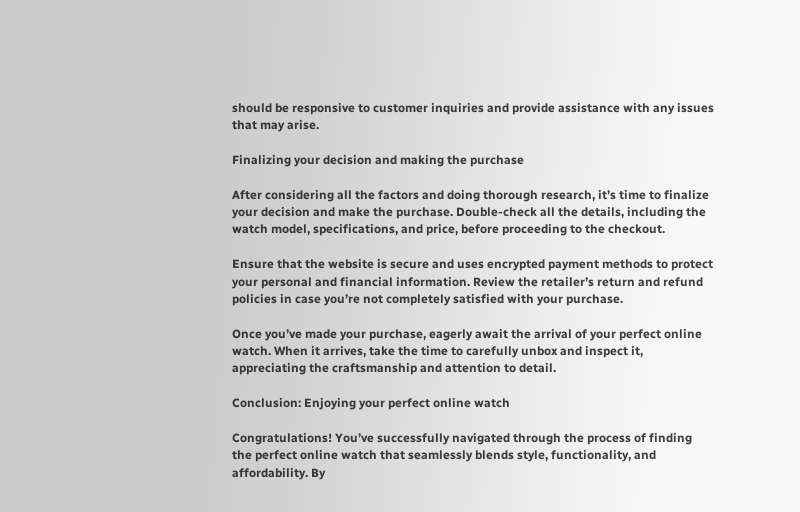should be responsive to customer inquiries and provide assistance with any issues that may arise.

Finalizing your decision and making the purchase

After considering all the factors and doing thorough research, it’s time to finalize your decision and make the purchase. Double-check all the details, including the watch model, specifications, and price, before proceeding to the checkout.

Ensure that the website is secure and uses encrypted payment methods to protect your personal and financial information. Review the retailer’s return and refund policies in case you’re not completely satisfied with your purchase.

Once you’ve made your purchase, eagerly await the arrival of your perfect online watch. When it arrives, take the time to carefully unbox and inspect it, appreciating the craftsmanship and attention to detail.

Conclusion: Enjoying your perfect online watch

Congratulations! You’ve successfully navigated through the process of finding the perfect online watch that seamlessly blends style, functionality, and affordability. By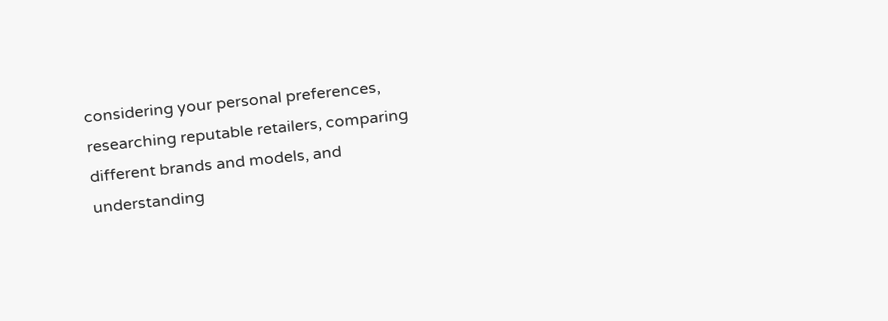considering your personal preferences, researching reputable retailers, comparing different brands and models, and understanding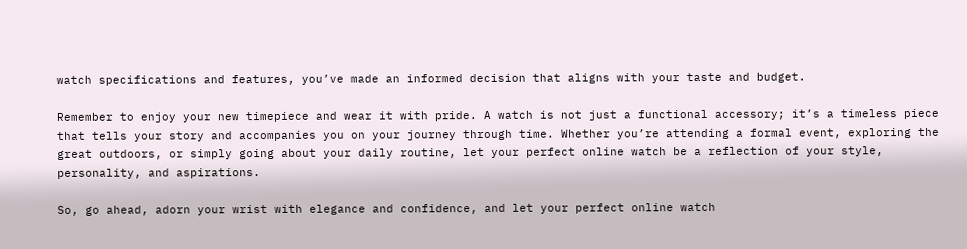watch specifications and features, you’ve made an informed decision that aligns with your taste and budget.

Remember to enjoy your new timepiece and wear it with pride. A watch is not just a functional accessory; it’s a timeless piece that tells your story and accompanies you on your journey through time. Whether you’re attending a formal event, exploring the great outdoors, or simply going about your daily routine, let your perfect online watch be a reflection of your style, personality, and aspirations.

So, go ahead, adorn your wrist with elegance and confidence, and let your perfect online watch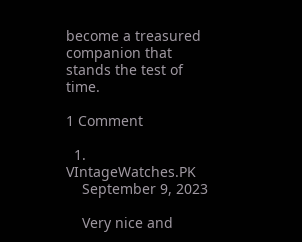become a treasured companion that stands the test of time.

1 Comment

  1. VIntageWatches.PK
    September 9, 2023

    Very nice and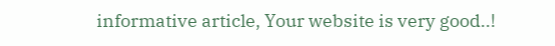informative article, Your website is very good..!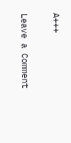A+++


Leave a Comment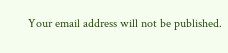Your email address will not be published.